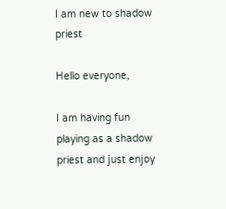I am new to shadow priest

Hello everyone,

I am having fun playing as a shadow priest and just enjoy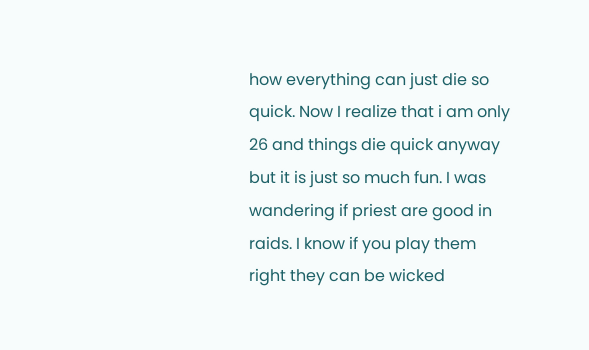how everything can just die so quick. Now I realize that i am only 26 and things die quick anyway but it is just so much fun. I was wandering if priest are good in raids. I know if you play them right they can be wicked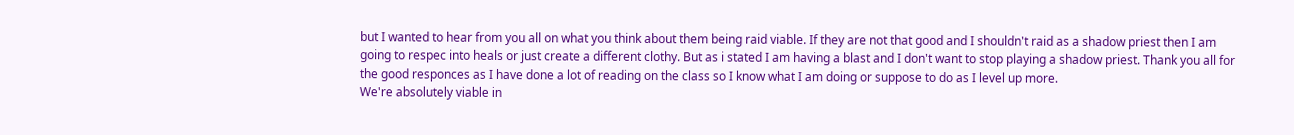but I wanted to hear from you all on what you think about them being raid viable. If they are not that good and I shouldn't raid as a shadow priest then I am going to respec into heals or just create a different clothy. But as i stated I am having a blast and I don't want to stop playing a shadow priest. Thank you all for the good responces as I have done a lot of reading on the class so I know what I am doing or suppose to do as I level up more.
We're absolutely viable in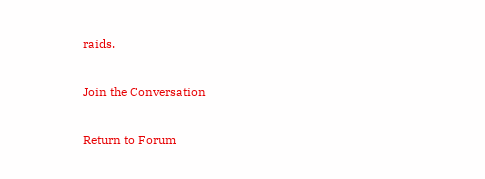raids.

Join the Conversation

Return to Forum